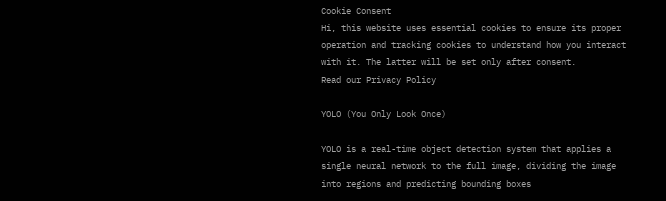Cookie Consent
Hi, this website uses essential cookies to ensure its proper operation and tracking cookies to understand how you interact with it. The latter will be set only after consent.
Read our Privacy Policy

YOLO (You Only Look Once)

YOLO is a real-time object detection system that applies a single neural network to the full image, dividing the image into regions and predicting bounding boxes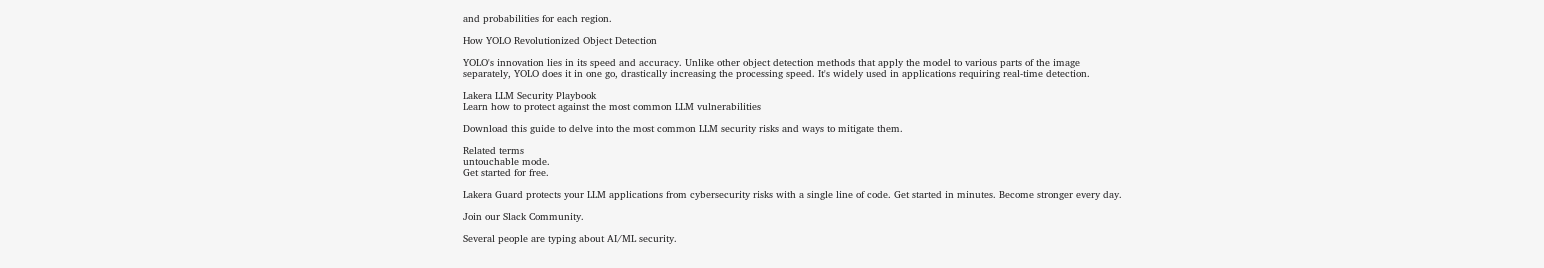and probabilities for each region.

How YOLO Revolutionized Object Detection

YOLO's innovation lies in its speed and accuracy. Unlike other object detection methods that apply the model to various parts of the image separately, YOLO does it in one go, drastically increasing the processing speed. It's widely used in applications requiring real-time detection.

Lakera LLM Security Playbook
Learn how to protect against the most common LLM vulnerabilities

Download this guide to delve into the most common LLM security risks and ways to mitigate them.

Related terms
untouchable mode.
Get started for free.

Lakera Guard protects your LLM applications from cybersecurity risks with a single line of code. Get started in minutes. Become stronger every day.

Join our Slack Community.

Several people are typing about AI/ML security.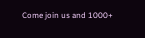Come join us and 1000+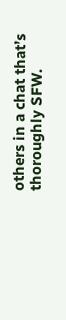others in a chat that’s thoroughly SFW.